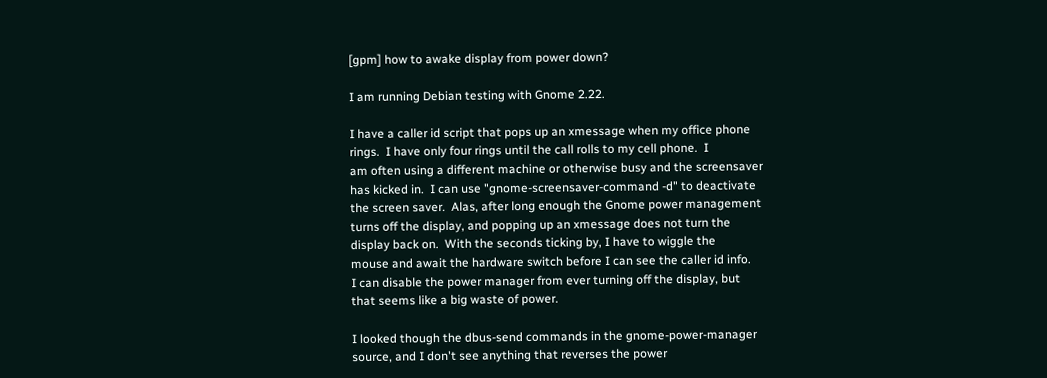[gpm] how to awake display from power down?

I am running Debian testing with Gnome 2.22.

I have a caller id script that pops up an xmessage when my office phone
rings.  I have only four rings until the call rolls to my cell phone.  I
am often using a different machine or otherwise busy and the screensaver
has kicked in.  I can use "gnome-screensaver-command -d" to deactivate
the screen saver.  Alas, after long enough the Gnome power management
turns off the display, and popping up an xmessage does not turn the
display back on.  With the seconds ticking by, I have to wiggle the
mouse and await the hardware switch before I can see the caller id info.
I can disable the power manager from ever turning off the display, but
that seems like a big waste of power.

I looked though the dbus-send commands in the gnome-power-manager
source, and I don't see anything that reverses the power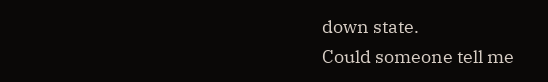down state.
Could someone tell me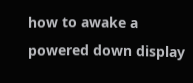how to awake a powered down display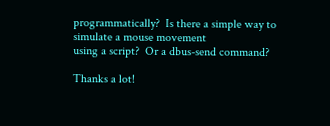programmatically?  Is there a simple way to simulate a mouse movement
using a script?  Or a dbus-send command?

Thanks a lot!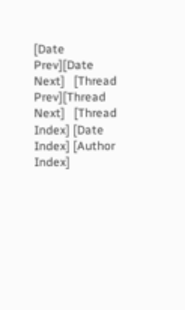[Date Prev][Date Next]   [Thread Prev][Thread Next]   [Thread Index] [Date Index] [Author Index]